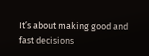It’s about making good and
fast decisions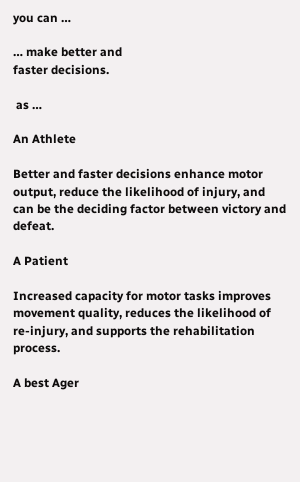you can …

… make better and
faster decisions.

 as …

An Athlete

Better and faster decisions enhance motor output, reduce the likelihood of injury, and can be the deciding factor between victory and defeat.

A Patient

Increased capacity for motor tasks improves movement quality, reduces the likelihood of re-injury, and supports the rehabilitation process.

A best Ager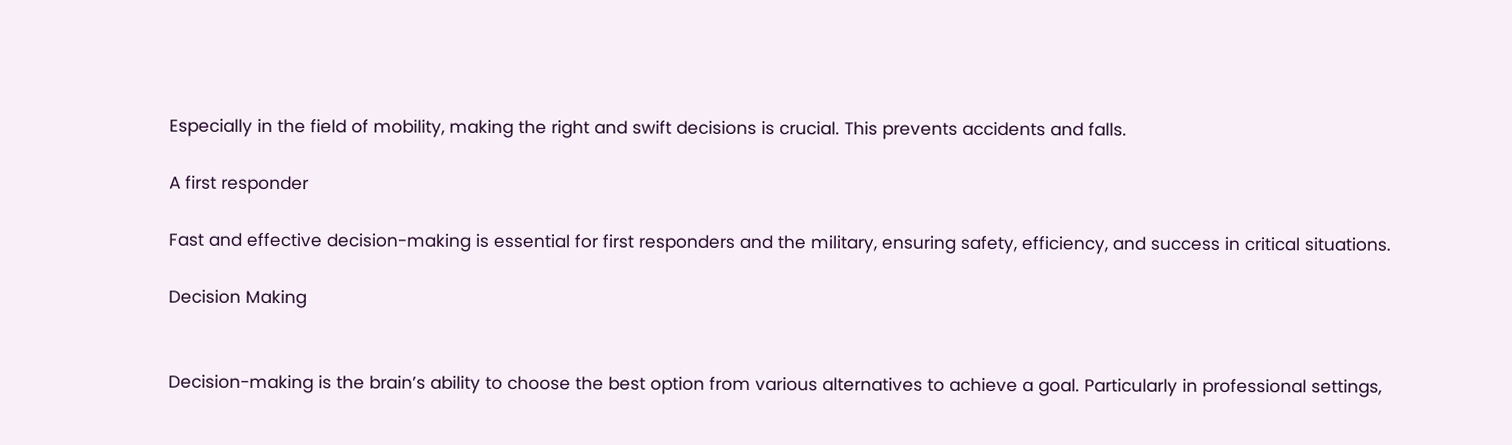Especially in the field of mobility, making the right and swift decisions is crucial. This prevents accidents and falls.

A first responder

Fast and effective decision-making is essential for first responders and the military, ensuring safety, efficiency, and success in critical situations.

Decision Making


Decision-making is the brain’s ability to choose the best option from various alternatives to achieve a goal. Particularly in professional settings,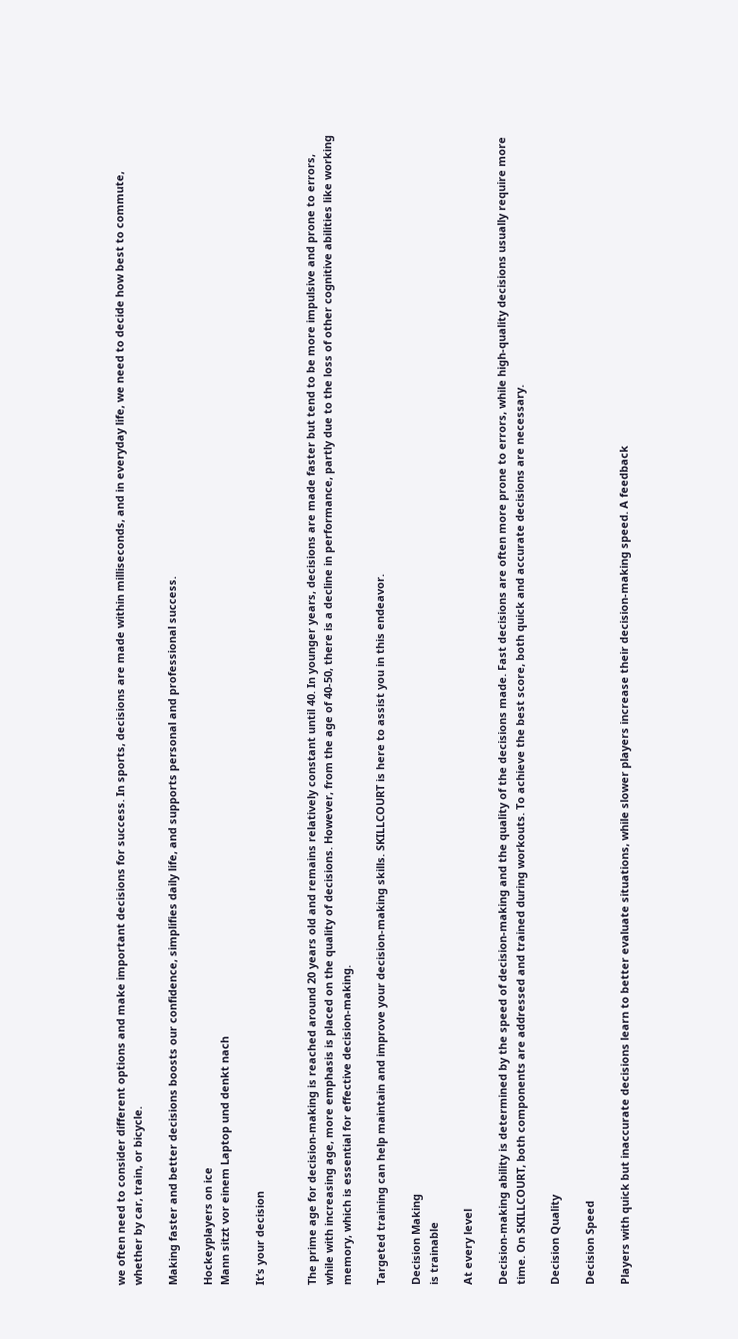we often need to consider different options and make important decisions for success. In sports, decisions are made within milliseconds, and in everyday life, we need to decide how best to commute, whether by car, train, or bicycle.

Making faster and better decisions boosts our confidence, simplifies daily life, and supports personal and professional success.

Hockeyplayers on ice
Mann sitzt vor einem Laptop und denkt nach

It’s your decision


The prime age for decision-making is reached around 20 years old and remains relatively constant until 40. In younger years, decisions are made faster but tend to be more impulsive and prone to errors, while with increasing age, more emphasis is placed on the quality of decisions. However, from the age of 40-50, there is a decline in performance, partly due to the loss of other cognitive abilities like working memory, which is essential for effective decision-making.

Targeted training can help maintain and improve your decision-making skills. SKILLCOURT is here to assist you in this endeavor.

Decision Making
is trainable

At every level

Decision-making ability is determined by the speed of decision-making and the quality of the decisions made. Fast decisions are often more prone to errors, while high-quality decisions usually require more time. On SKILLCOURT, both components are addressed and trained during workouts. To achieve the best score, both quick and accurate decisions are necessary.

Decision Quality

Decision Speed

Players with quick but inaccurate decisions learn to better evaluate situations, while slower players increase their decision-making speed. A feedback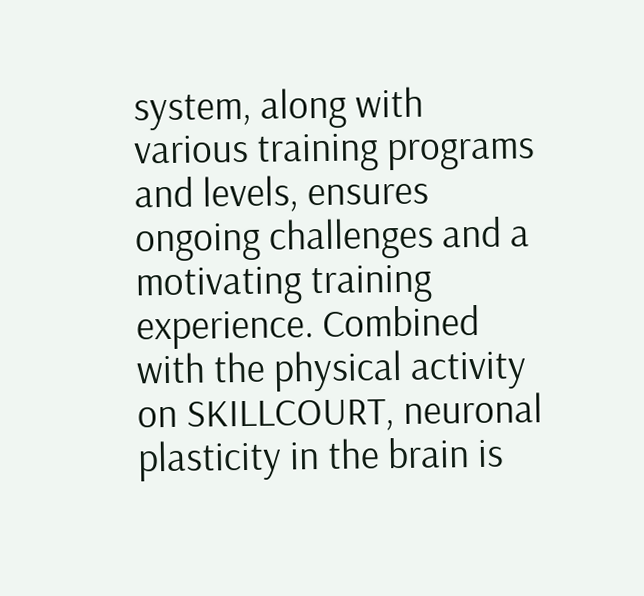system, along with various training programs and levels, ensures ongoing challenges and a motivating training experience. Combined with the physical activity on SKILLCOURT, neuronal plasticity in the brain is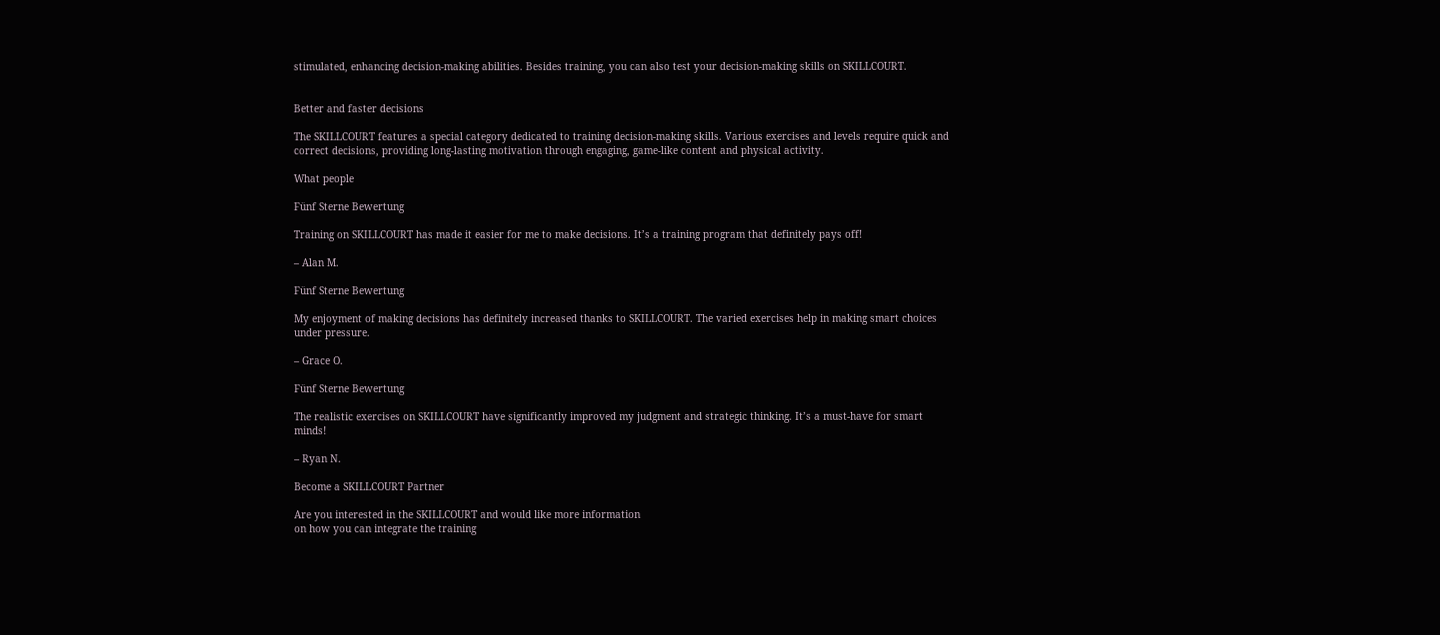stimulated, enhancing decision-making abilities. Besides training, you can also test your decision-making skills on SKILLCOURT.


Better and faster decisions

The SKILLCOURT features a special category dedicated to training decision-making skills. Various exercises and levels require quick and correct decisions, providing long-lasting motivation through engaging, game-like content and physical activity.

What people

Fünf Sterne Bewertung

Training on SKILLCOURT has made it easier for me to make decisions. It’s a training program that definitely pays off!

– Alan M.

Fünf Sterne Bewertung

My enjoyment of making decisions has definitely increased thanks to SKILLCOURT. The varied exercises help in making smart choices under pressure.

– Grace O.

Fünf Sterne Bewertung

The realistic exercises on SKILLCOURT have significantly improved my judgment and strategic thinking. It’s a must-have for smart minds!

– Ryan N.

Become a SKILLCOURT Partner

Are you interested in the SKILLCOURT and would like more information
on how you can integrate the training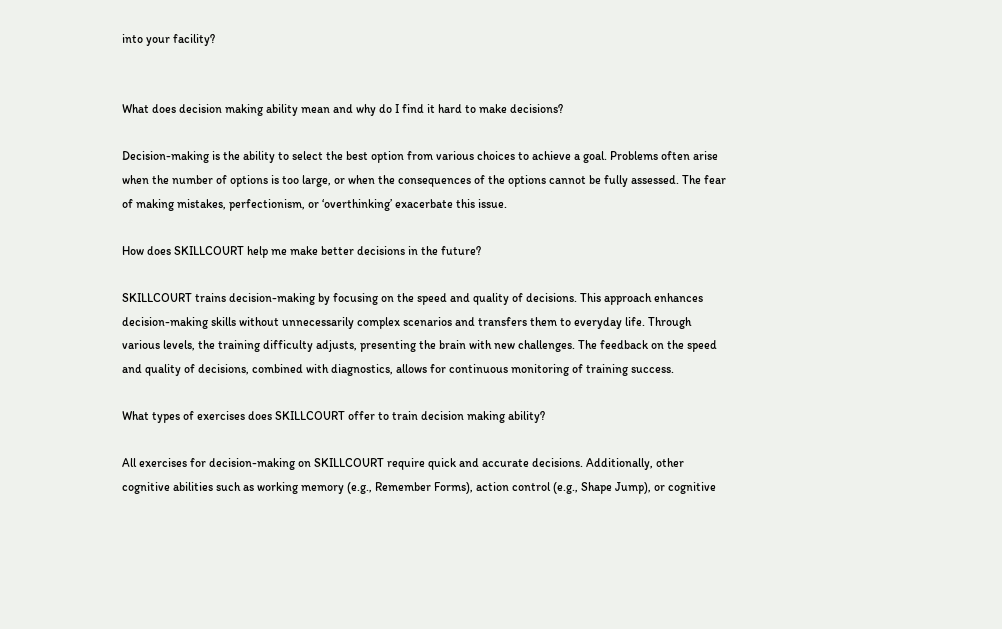into your facility?


What does decision making ability mean and why do I find it hard to make decisions?

Decision-making is the ability to select the best option from various choices to achieve a goal. Problems often arise when the number of options is too large, or when the consequences of the options cannot be fully assessed. The fear of making mistakes, perfectionism, or ‘overthinking’ exacerbate this issue.

How does SKILLCOURT help me make better decisions in the future?

SKILLCOURT trains decision-making by focusing on the speed and quality of decisions. This approach enhances decision-making skills without unnecessarily complex scenarios and transfers them to everyday life. Through various levels, the training difficulty adjusts, presenting the brain with new challenges. The feedback on the speed and quality of decisions, combined with diagnostics, allows for continuous monitoring of training success.

What types of exercises does SKILLCOURT offer to train decision making ability?

All exercises for decision-making on SKILLCOURT require quick and accurate decisions. Additionally, other cognitive abilities such as working memory (e.g., Remember Forms), action control (e.g., Shape Jump), or cognitive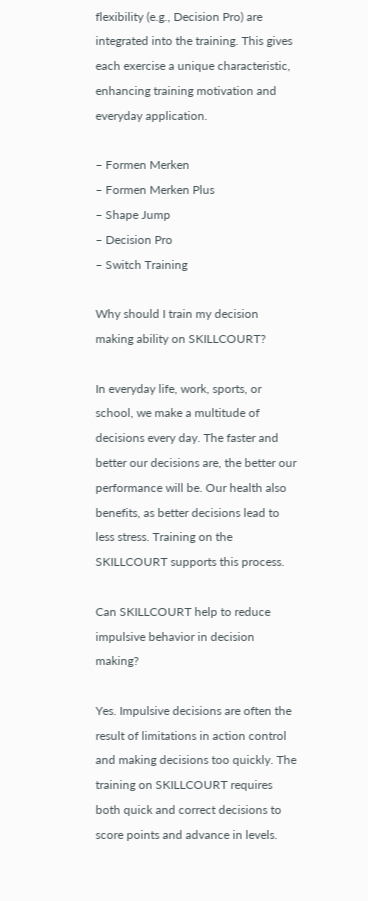flexibility (e.g., Decision Pro) are integrated into the training. This gives each exercise a unique characteristic, enhancing training motivation and everyday application.

– Formen Merken
– Formen Merken Plus
– Shape Jump
– Decision Pro
– Switch Training

Why should I train my decision making ability on SKILLCOURT?

In everyday life, work, sports, or school, we make a multitude of decisions every day. The faster and better our decisions are, the better our performance will be. Our health also benefits, as better decisions lead to less stress. Training on the SKILLCOURT supports this process.

Can SKILLCOURT help to reduce impulsive behavior in decision making?

Yes. Impulsive decisions are often the result of limitations in action control and making decisions too quickly. The training on SKILLCOURT requires both quick and correct decisions to score points and advance in levels.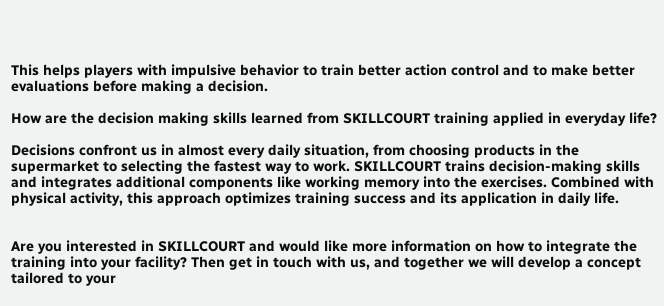This helps players with impulsive behavior to train better action control and to make better evaluations before making a decision.

How are the decision making skills learned from SKILLCOURT training applied in everyday life?

Decisions confront us in almost every daily situation, from choosing products in the supermarket to selecting the fastest way to work. SKILLCOURT trains decision-making skills and integrates additional components like working memory into the exercises. Combined with physical activity, this approach optimizes training success and its application in daily life.


Are you interested in SKILLCOURT and would like more information on how to integrate the training into your facility? Then get in touch with us, and together we will develop a concept tailored to your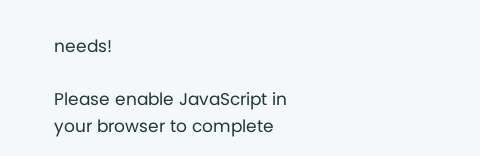needs!

Please enable JavaScript in your browser to complete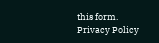this form.
Privacy Policy